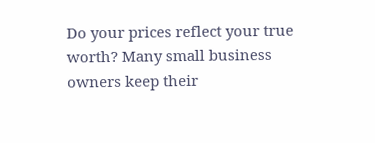Do your prices reflect your true worth? Many small business owners keep their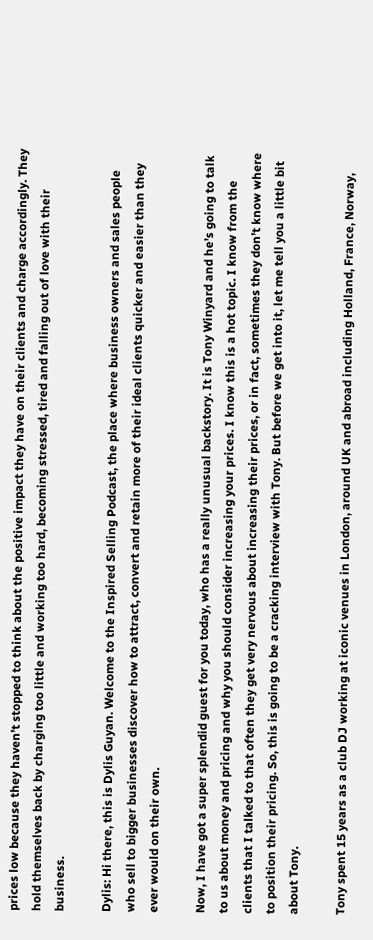prices low because they haven’t stopped to think about the positive impact they have on their clients and charge accordingly. They hold themselves back by charging too little and working too hard, becoming stressed, tired and falling out of love with their business.

Dylis: Hi there, this is Dylis Guyan. Welcome to the Inspired Selling Podcast, the place where business owners and sales people who sell to bigger businesses discover how to attract, convert and retain more of their ideal clients quicker and easier than they ever would on their own.

Now, I have got a super splendid guest for you today, who has a really unusual backstory. It is Tony Winyard and he’s going to talk to us about money and pricing and why you should consider increasing your prices. I know this is a hot topic. I know from the clients that I talked to that often they get very nervous about increasing their prices, or in fact, sometimes they don’t know where to position their pricing. So, this is going to be a cracking interview with Tony. But before we get into it, let me tell you a little bit about Tony.

Tony spent 15 years as a club DJ working at iconic venues in London, around UK and abroad including Holland, France, Norway,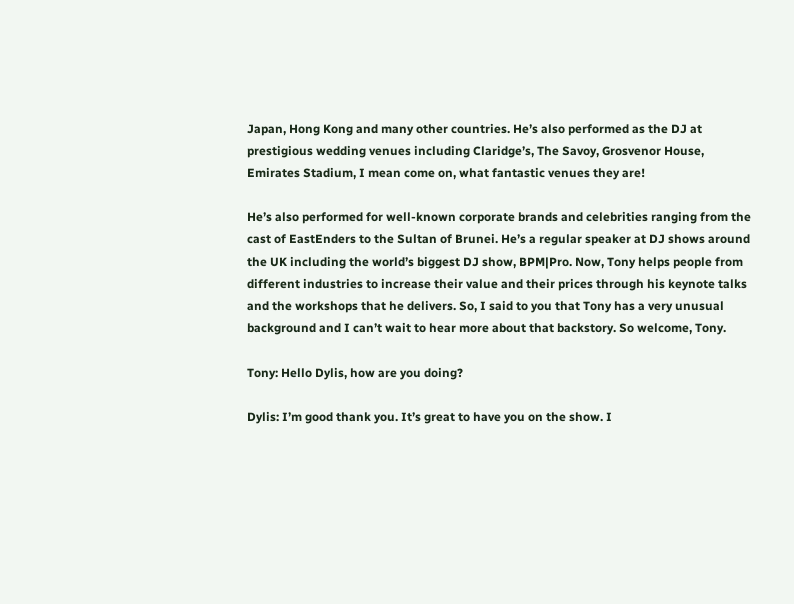Japan, Hong Kong and many other countries. He’s also performed as the DJ at prestigious wedding venues including Claridge’s, The Savoy, Grosvenor House, Emirates Stadium, I mean come on, what fantastic venues they are!

He’s also performed for well-known corporate brands and celebrities ranging from the cast of EastEnders to the Sultan of Brunei. He’s a regular speaker at DJ shows around the UK including the world’s biggest DJ show, BPM|Pro. Now, Tony helps people from different industries to increase their value and their prices through his keynote talks and the workshops that he delivers. So, I said to you that Tony has a very unusual background and I can’t wait to hear more about that backstory. So welcome, Tony.

Tony: Hello Dylis, how are you doing?

Dylis: I’m good thank you. It’s great to have you on the show. I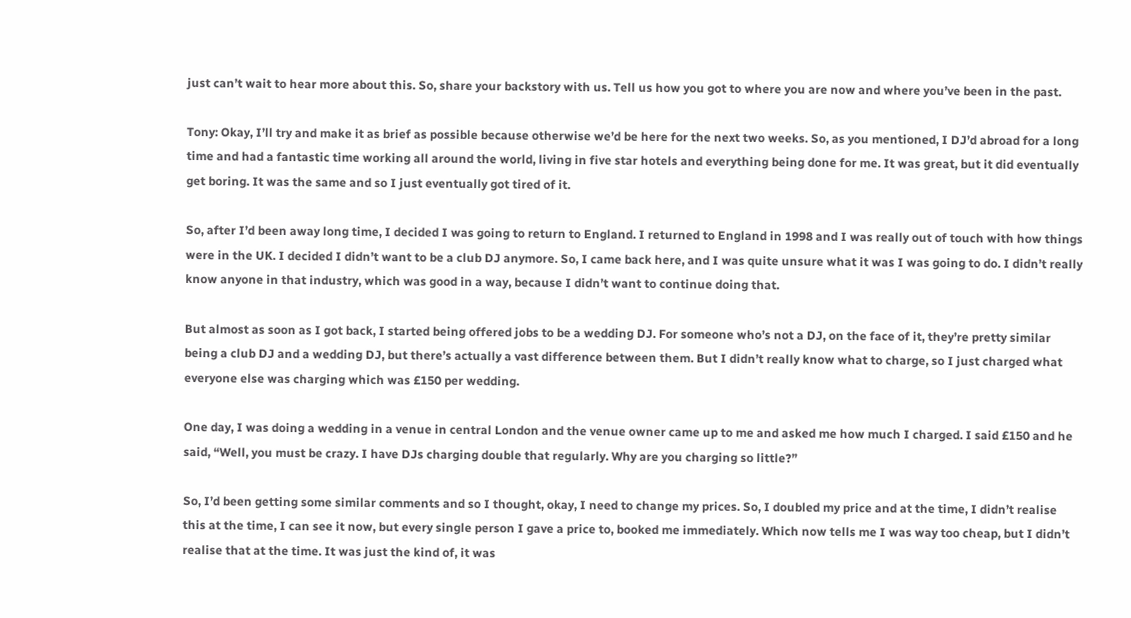just can’t wait to hear more about this. So, share your backstory with us. Tell us how you got to where you are now and where you’ve been in the past.

Tony: Okay, I’ll try and make it as brief as possible because otherwise we’d be here for the next two weeks. So, as you mentioned, I DJ’d abroad for a long time and had a fantastic time working all around the world, living in five star hotels and everything being done for me. It was great, but it did eventually get boring. It was the same and so I just eventually got tired of it.

So, after I’d been away long time, I decided I was going to return to England. I returned to England in 1998 and I was really out of touch with how things were in the UK. I decided I didn’t want to be a club DJ anymore. So, I came back here, and I was quite unsure what it was I was going to do. I didn’t really know anyone in that industry, which was good in a way, because I didn’t want to continue doing that.

But almost as soon as I got back, I started being offered jobs to be a wedding DJ. For someone who’s not a DJ, on the face of it, they’re pretty similar being a club DJ and a wedding DJ, but there’s actually a vast difference between them. But I didn’t really know what to charge, so I just charged what everyone else was charging which was £150 per wedding.

One day, I was doing a wedding in a venue in central London and the venue owner came up to me and asked me how much I charged. I said £150 and he said, “Well, you must be crazy. I have DJs charging double that regularly. Why are you charging so little?”

So, I’d been getting some similar comments and so I thought, okay, I need to change my prices. So, I doubled my price and at the time, I didn’t realise this at the time, I can see it now, but every single person I gave a price to, booked me immediately. Which now tells me I was way too cheap, but I didn’t realise that at the time. It was just the kind of, it was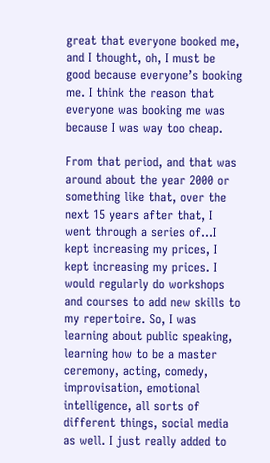great that everyone booked me, and I thought, oh, I must be good because everyone’s booking me. I think the reason that everyone was booking me was because I was way too cheap.

From that period, and that was around about the year 2000 or something like that, over the next 15 years after that, I went through a series of…I kept increasing my prices, I kept increasing my prices. I would regularly do workshops and courses to add new skills to my repertoire. So, I was learning about public speaking, learning how to be a master ceremony, acting, comedy, improvisation, emotional intelligence, all sorts of different things, social media as well. I just really added to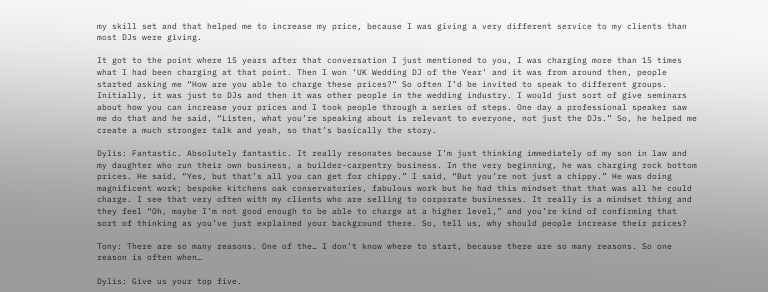my skill set and that helped me to increase my price, because I was giving a very different service to my clients than most DJs were giving.

It got to the point where 15 years after that conversation I just mentioned to you, I was charging more than 15 times what I had been charging at that point. Then I won ‘UK Wedding DJ of the Year’ and it was from around then, people started asking me “How are you able to charge these prices?” So often I’d be invited to speak to different groups. Initially, it was just to DJs and then it was other people in the wedding industry. I would just sort of give seminars about how you can increase your prices and I took people through a series of steps. One day a professional speaker saw me do that and he said, “Listen, what you’re speaking about is relevant to everyone, not just the DJs.” So, he helped me create a much stronger talk and yeah, so that’s basically the story.

Dylis: Fantastic. Absolutely fantastic. It really resonates because I’m just thinking immediately of my son in law and my daughter who run their own business, a builder-carpentry business. In the very beginning, he was charging rock bottom prices. He said, “Yes, but that’s all you can get for chippy.” I said, “But you’re not just a chippy.” He was doing magnificent work; bespoke kitchens oak conservatories, fabulous work but he had this mindset that that was all he could charge. I see that very often with my clients who are selling to corporate businesses. It really is a mindset thing and they feel “Oh, maybe I’m not good enough to be able to charge at a higher level,” and you’re kind of confirming that sort of thinking as you’ve just explained your background there. So, tell us, why should people increase their prices?

Tony: There are so many reasons. One of the… I don’t know where to start, because there are so many reasons. So one reason is often when…

Dylis: Give us your top five.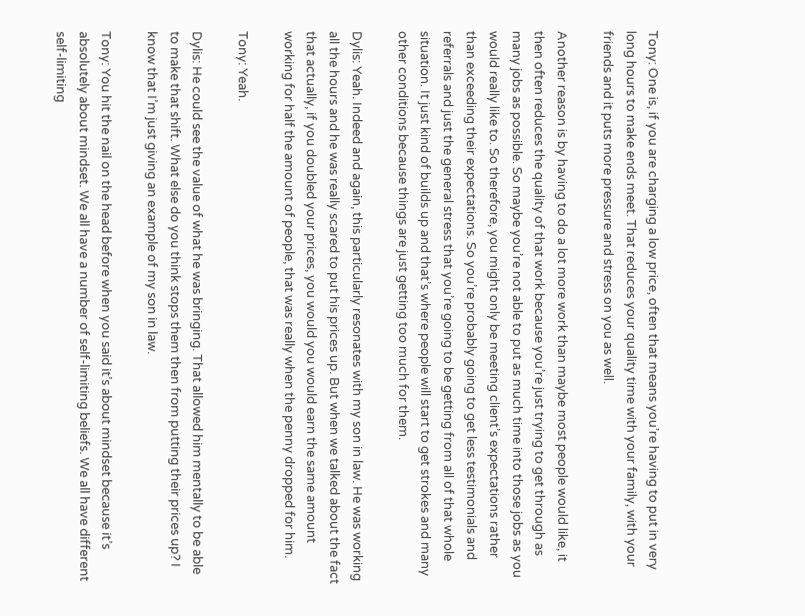Tony: One is, if you are charging a low price, often that means you’re having to put in very long hours to make ends meet. That reduces your quality time with your family, with your friends and it puts more pressure and stress on you as well.

Another reason is by having to do a lot more work than maybe most people would like, it then often reduces the quality of that work because you’re just trying to get through as many jobs as possible. So maybe you’re not able to put as much time into those jobs as you would really like to. So therefore, you might only be meeting client’s expectations rather than exceeding their expectations. So you’re probably going to get less testimonials and referrals and just the general stress that you’re going to be getting from all of that whole situation. It just kind of builds up and that’s where people will start to get strokes and many other conditions because things are just getting too much for them.

Dylis: Yeah. Indeed and again, this particularly resonates with my son in law. He was working all the hours and he was really scared to put his prices up. But when we talked about the fact that actually, if you doubled your prices, you would you would earn the same amount working for half the amount of people, that was really when the penny dropped for him.

Tony: Yeah.

Dylis: He could see the value of what he was bringing. That allowed him mentally to be able to make that shift. What else do you think stops them then from putting their prices up? I know that I’m just giving an example of my son in law.

Tony: You hit the nail on the head before when you said it’s about mindset because it’s absolutely about mindset. We all have a number of self-limiting beliefs. We all have different self-limiting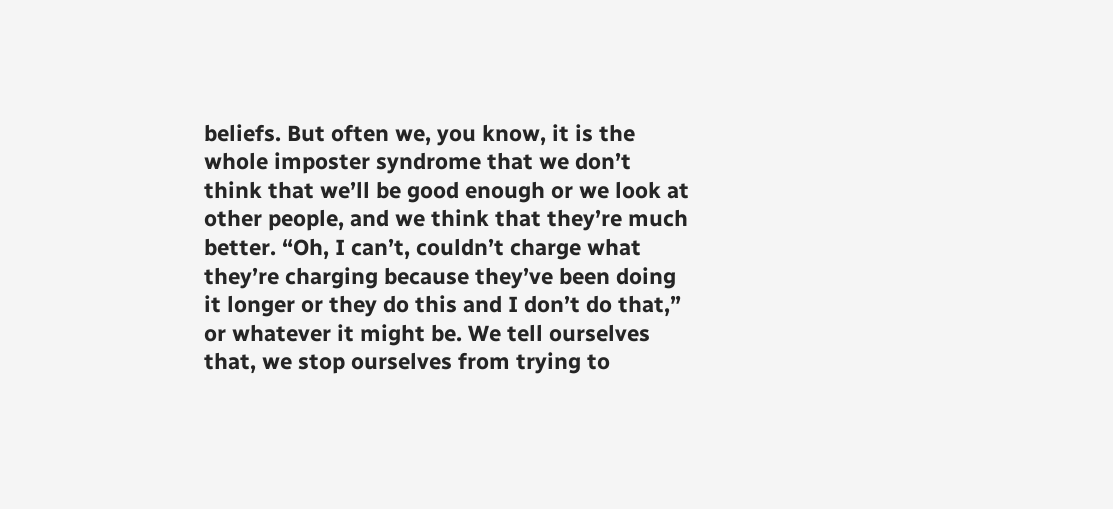beliefs. But often we, you know, it is the whole imposter syndrome that we don’t think that we’ll be good enough or we look at other people, and we think that they’re much better. “Oh, I can’t, couldn’t charge what they’re charging because they’ve been doing it longer or they do this and I don’t do that,” or whatever it might be. We tell ourselves that, we stop ourselves from trying to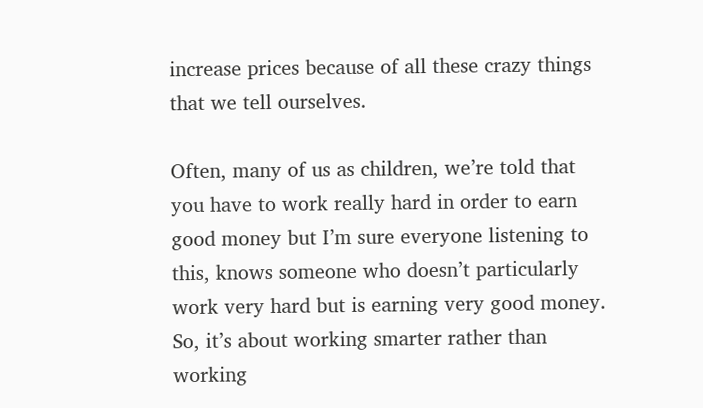increase prices because of all these crazy things that we tell ourselves.

Often, many of us as children, we’re told that you have to work really hard in order to earn good money but I’m sure everyone listening to this, knows someone who doesn’t particularly work very hard but is earning very good money. So, it’s about working smarter rather than working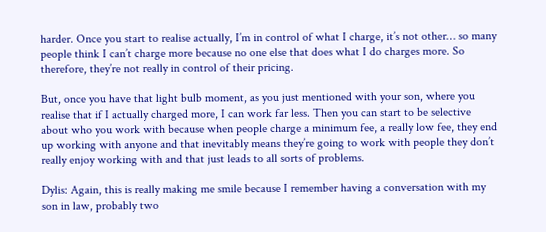harder. Once you start to realise actually, I’m in control of what I charge, it’s not other… so many people think I can’t charge more because no one else that does what I do charges more. So therefore, they’re not really in control of their pricing.

But, once you have that light bulb moment, as you just mentioned with your son, where you realise that if I actually charged more, I can work far less. Then you can start to be selective about who you work with because when people charge a minimum fee, a really low fee, they end up working with anyone and that inevitably means they’re going to work with people they don’t really enjoy working with and that just leads to all sorts of problems.

Dylis: Again, this is really making me smile because I remember having a conversation with my son in law, probably two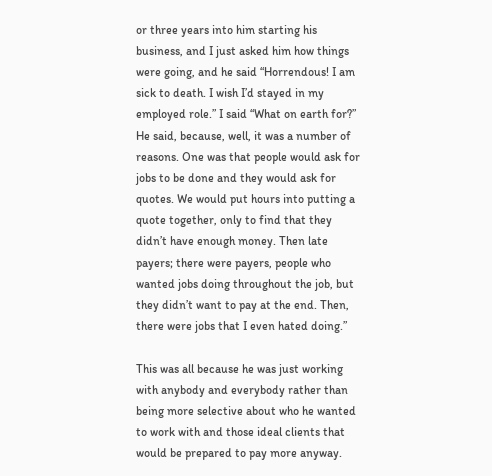or three years into him starting his business, and I just asked him how things were going, and he said “Horrendous! I am sick to death. I wish I’d stayed in my employed role.” I said “What on earth for?” He said, because, well, it was a number of reasons. One was that people would ask for jobs to be done and they would ask for quotes. We would put hours into putting a quote together, only to find that they didn’t have enough money. Then late payers; there were payers, people who wanted jobs doing throughout the job, but they didn’t want to pay at the end. Then, there were jobs that I even hated doing.”

This was all because he was just working with anybody and everybody rather than being more selective about who he wanted to work with and those ideal clients that would be prepared to pay more anyway.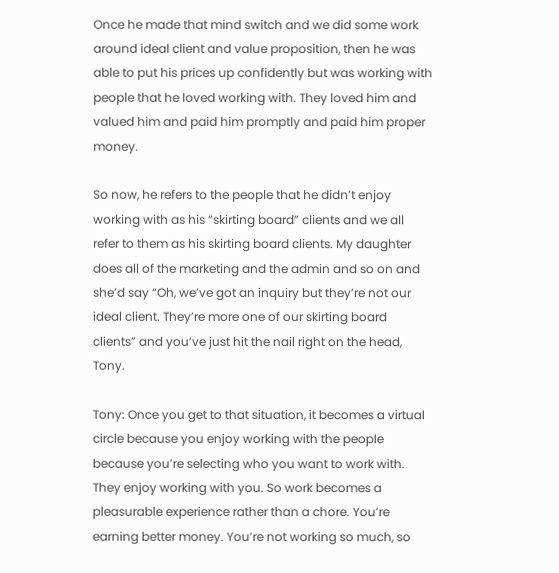Once he made that mind switch and we did some work around ideal client and value proposition, then he was able to put his prices up confidently but was working with people that he loved working with. They loved him and valued him and paid him promptly and paid him proper money.

So now, he refers to the people that he didn’t enjoy working with as his “skirting board” clients and we all refer to them as his skirting board clients. My daughter does all of the marketing and the admin and so on and she’d say “Oh, we’ve got an inquiry but they’re not our ideal client. They’re more one of our skirting board clients” and you’ve just hit the nail right on the head, Tony.

Tony: Once you get to that situation, it becomes a virtual circle because you enjoy working with the people because you’re selecting who you want to work with. They enjoy working with you. So work becomes a pleasurable experience rather than a chore. You’re earning better money. You’re not working so much, so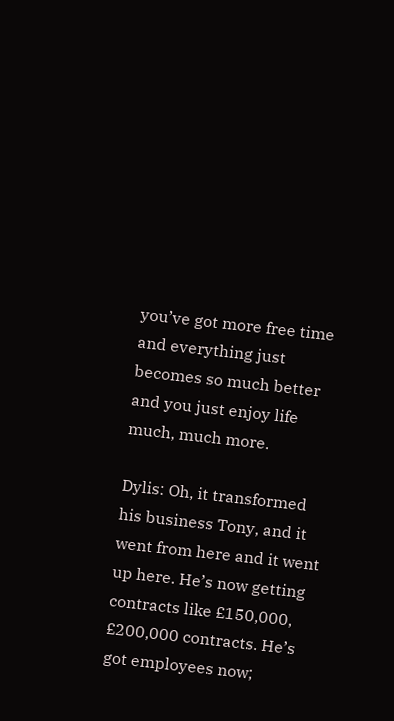you’ve got more free time and everything just becomes so much better and you just enjoy life much, much more.

Dylis: Oh, it transformed his business Tony, and it went from here and it went up here. He’s now getting contracts like £150,000, £200,000 contracts. He’s got employees now;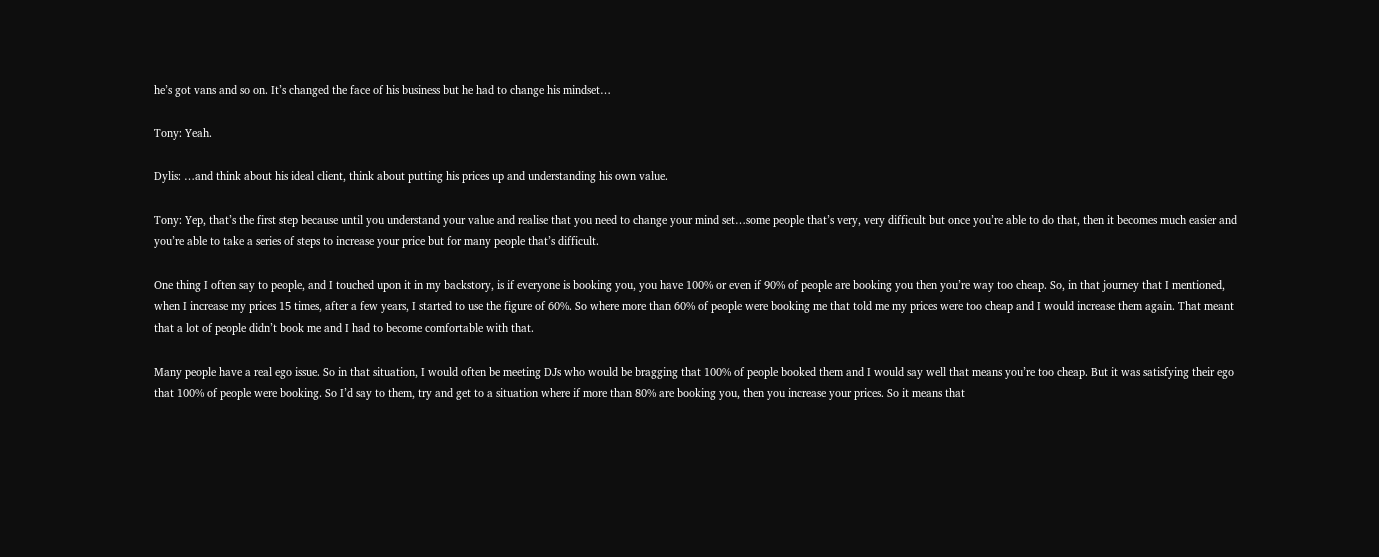he’s got vans and so on. It’s changed the face of his business but he had to change his mindset…

Tony: Yeah.

Dylis: …and think about his ideal client, think about putting his prices up and understanding his own value.

Tony: Yep, that’s the first step because until you understand your value and realise that you need to change your mind set…some people that’s very, very difficult but once you’re able to do that, then it becomes much easier and you’re able to take a series of steps to increase your price but for many people that’s difficult.

One thing I often say to people, and I touched upon it in my backstory, is if everyone is booking you, you have 100% or even if 90% of people are booking you then you’re way too cheap. So, in that journey that I mentioned, when I increase my prices 15 times, after a few years, I started to use the figure of 60%. So where more than 60% of people were booking me that told me my prices were too cheap and I would increase them again. That meant that a lot of people didn’t book me and I had to become comfortable with that.

Many people have a real ego issue. So in that situation, I would often be meeting DJs who would be bragging that 100% of people booked them and I would say well that means you’re too cheap. But it was satisfying their ego that 100% of people were booking. So I’d say to them, try and get to a situation where if more than 80% are booking you, then you increase your prices. So it means that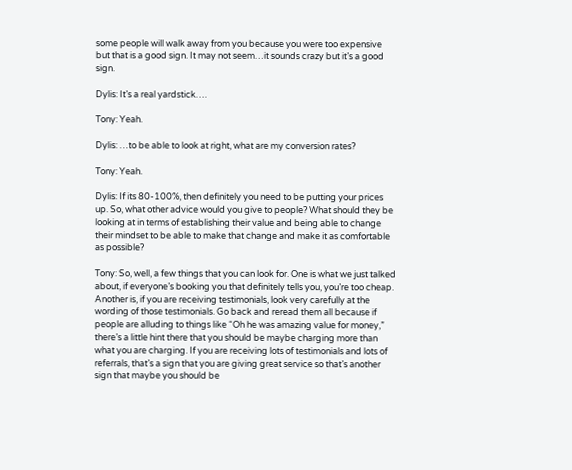some people will walk away from you because you were too expensive but that is a good sign. It may not seem…it sounds crazy but it’s a good sign.

Dylis: It’s a real yardstick….

Tony: Yeah.

Dylis: …to be able to look at right, what are my conversion rates?

Tony: Yeah.

Dylis: If its 80-100%, then definitely you need to be putting your prices up. So, what other advice would you give to people? What should they be looking at in terms of establishing their value and being able to change their mindset to be able to make that change and make it as comfortable as possible?

Tony: So, well, a few things that you can look for. One is what we just talked about, if everyone’s booking you that definitely tells you, you’re too cheap. Another is, if you are receiving testimonials, look very carefully at the wording of those testimonials. Go back and reread them all because if people are alluding to things like “Oh he was amazing value for money,” there’s a little hint there that you should be maybe charging more than what you are charging. If you are receiving lots of testimonials and lots of referrals, that’s a sign that you are giving great service so that’s another sign that maybe you should be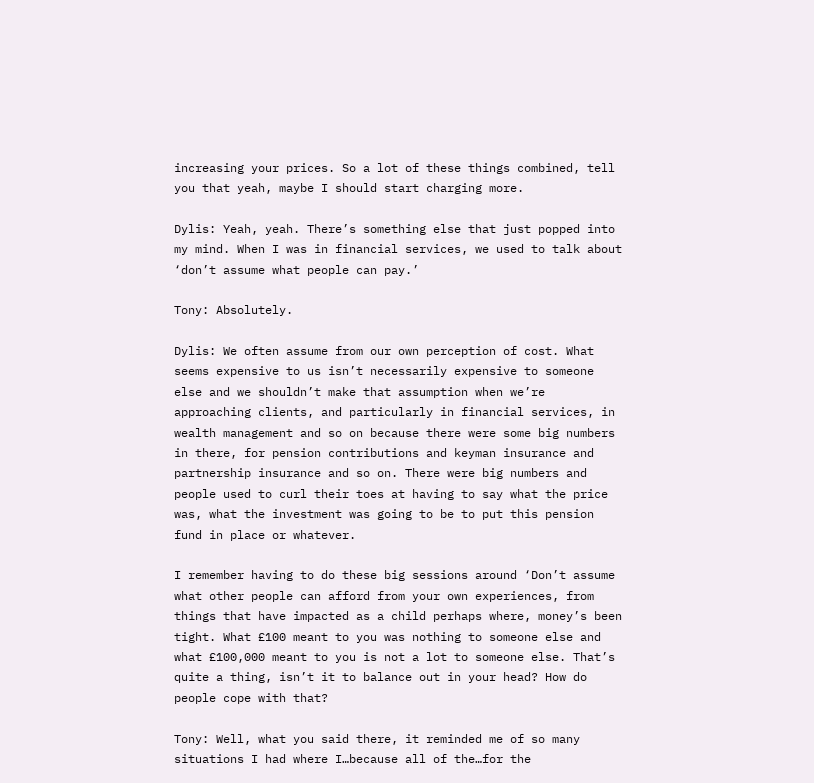increasing your prices. So a lot of these things combined, tell you that yeah, maybe I should start charging more.

Dylis: Yeah, yeah. There’s something else that just popped into my mind. When I was in financial services, we used to talk about ‘don’t assume what people can pay.’

Tony: Absolutely.

Dylis: We often assume from our own perception of cost. What seems expensive to us isn’t necessarily expensive to someone else and we shouldn’t make that assumption when we’re approaching clients, and particularly in financial services, in wealth management and so on because there were some big numbers in there, for pension contributions and keyman insurance and partnership insurance and so on. There were big numbers and people used to curl their toes at having to say what the price was, what the investment was going to be to put this pension fund in place or whatever.

I remember having to do these big sessions around ‘Don’t assume what other people can afford from your own experiences, from things that have impacted as a child perhaps where, money’s been tight. What £100 meant to you was nothing to someone else and what £100,000 meant to you is not a lot to someone else. That’s quite a thing, isn’t it to balance out in your head? How do people cope with that?

Tony: Well, what you said there, it reminded me of so many situations I had where I…because all of the…for the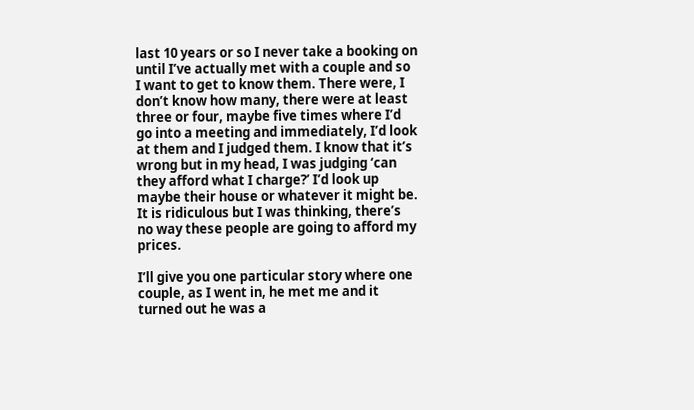last 10 years or so I never take a booking on until I’ve actually met with a couple and so I want to get to know them. There were, I don’t know how many, there were at least three or four, maybe five times where I’d go into a meeting and immediately, I’d look at them and I judged them. I know that it’s wrong but in my head, I was judging ‘can they afford what I charge?’ I’d look up maybe their house or whatever it might be. It is ridiculous but I was thinking, there’s no way these people are going to afford my prices.

I’ll give you one particular story where one couple, as I went in, he met me and it turned out he was a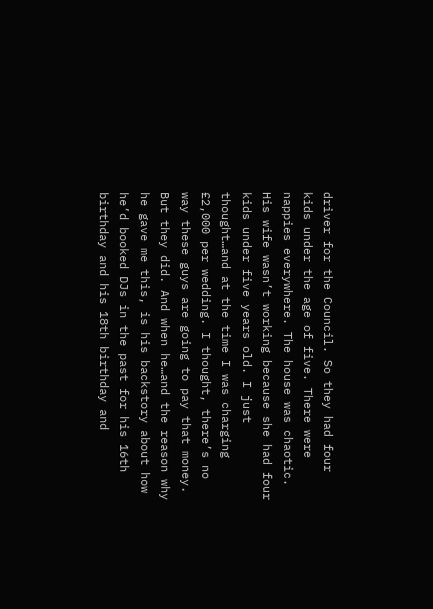driver for the Council. So they had four kids under the age of five. There were nappies everywhere. The house was chaotic. His wife wasn’t working because she had four kids under five years old. I just thought…and at the time I was charging £2,000 per wedding. I thought, there’s no way these guys are going to pay that money. But they did. And when he…and the reason why he gave me this, is his backstory about how he’d booked DJs in the past for his 16th birthday and his 18th birthday and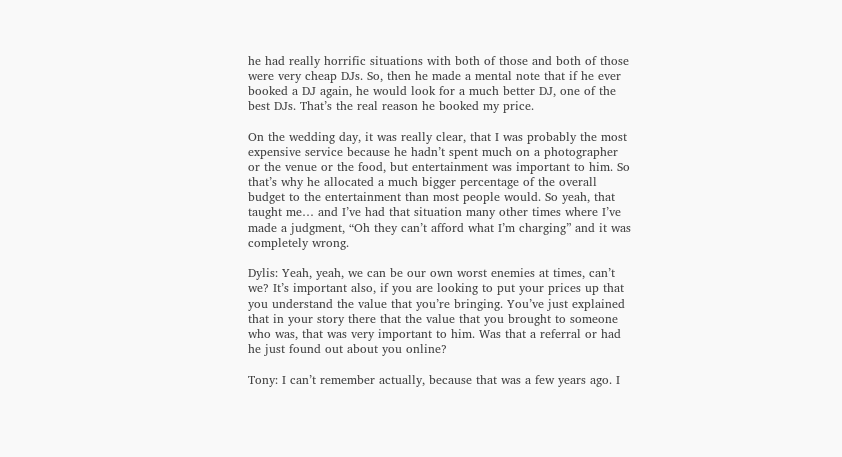he had really horrific situations with both of those and both of those were very cheap DJs. So, then he made a mental note that if he ever booked a DJ again, he would look for a much better DJ, one of the best DJs. That’s the real reason he booked my price.

On the wedding day, it was really clear, that I was probably the most expensive service because he hadn’t spent much on a photographer or the venue or the food, but entertainment was important to him. So that’s why he allocated a much bigger percentage of the overall budget to the entertainment than most people would. So yeah, that taught me… and I’ve had that situation many other times where I’ve made a judgment, “Oh they can’t afford what I’m charging” and it was completely wrong.

Dylis: Yeah, yeah, we can be our own worst enemies at times, can’t we? It’s important also, if you are looking to put your prices up that you understand the value that you’re bringing. You’ve just explained that in your story there that the value that you brought to someone who was, that was very important to him. Was that a referral or had he just found out about you online?

Tony: I can’t remember actually, because that was a few years ago. I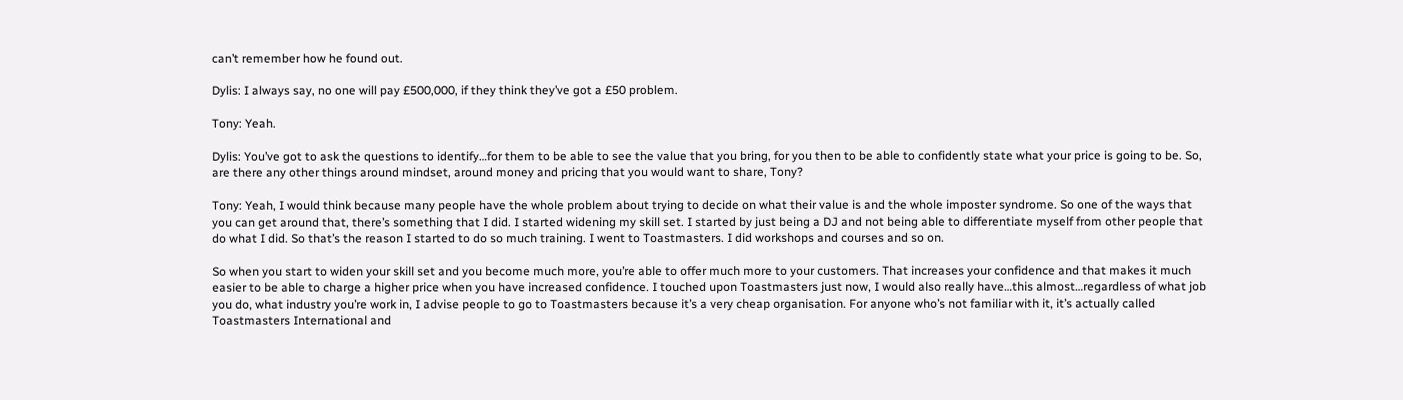can’t remember how he found out.

Dylis: I always say, no one will pay £500,000, if they think they’ve got a £50 problem.

Tony: Yeah.

Dylis: You’ve got to ask the questions to identify…for them to be able to see the value that you bring, for you then to be able to confidently state what your price is going to be. So, are there any other things around mindset, around money and pricing that you would want to share, Tony?

Tony: Yeah, I would think because many people have the whole problem about trying to decide on what their value is and the whole imposter syndrome. So one of the ways that you can get around that, there’s something that I did. I started widening my skill set. I started by just being a DJ and not being able to differentiate myself from other people that do what I did. So that’s the reason I started to do so much training. I went to Toastmasters. I did workshops and courses and so on.

So when you start to widen your skill set and you become much more, you’re able to offer much more to your customers. That increases your confidence and that makes it much easier to be able to charge a higher price when you have increased confidence. I touched upon Toastmasters just now, I would also really have…this almost…regardless of what job you do, what industry you’re work in, I advise people to go to Toastmasters because it’s a very cheap organisation. For anyone who’s not familiar with it, it’s actually called Toastmasters International and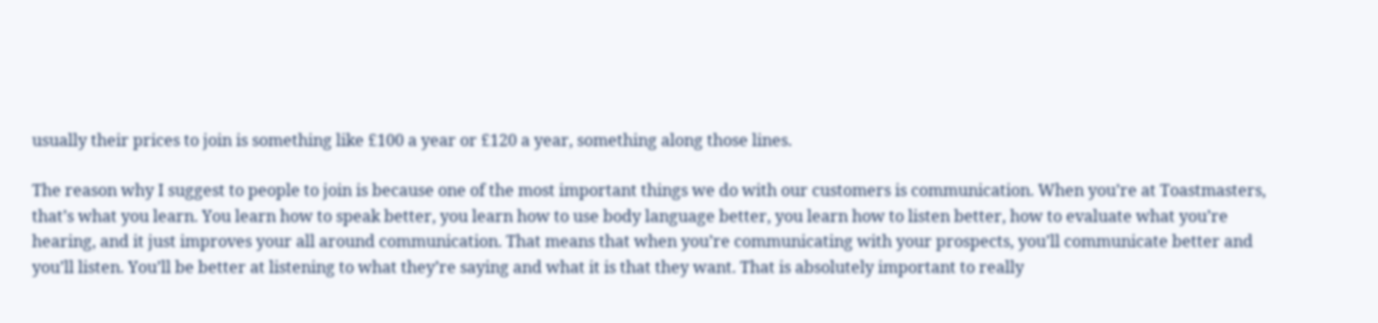usually their prices to join is something like £100 a year or £120 a year, something along those lines.

The reason why I suggest to people to join is because one of the most important things we do with our customers is communication. When you’re at Toastmasters, that’s what you learn. You learn how to speak better, you learn how to use body language better, you learn how to listen better, how to evaluate what you’re hearing, and it just improves your all around communication. That means that when you’re communicating with your prospects, you’ll communicate better and you’ll listen. You’ll be better at listening to what they’re saying and what it is that they want. That is absolutely important to really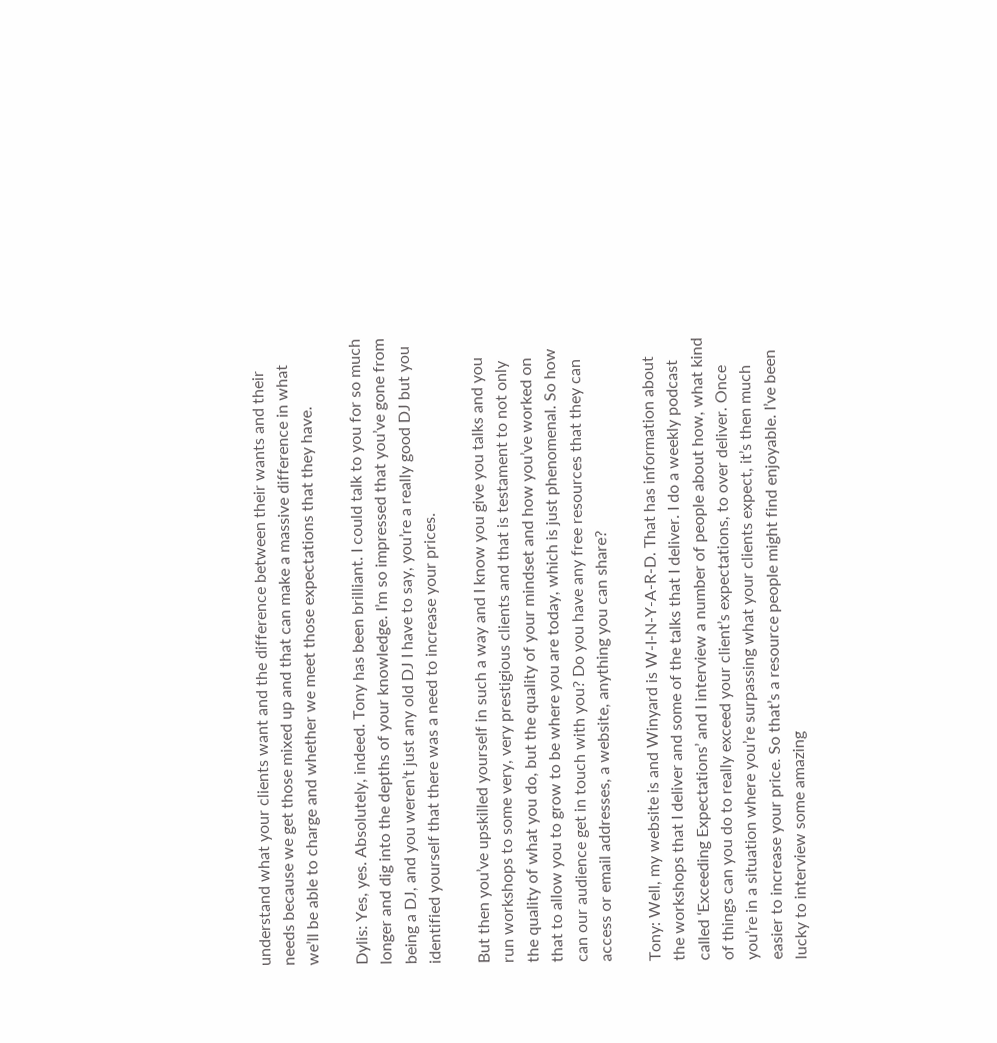understand what your clients want and the difference between their wants and their needs because we get those mixed up and that can make a massive difference in what we’ll be able to charge and whether we meet those expectations that they have.

Dylis: Yes, yes. Absolutely, indeed. Tony has been brilliant. I could talk to you for so much longer and dig into the depths of your knowledge. I’m so impressed that you’ve gone from being a DJ, and you weren’t just any old DJ I have to say, you’re a really good DJ but you identified yourself that there was a need to increase your prices.

But then you’ve upskilled yourself in such a way and I know you give you talks and you run workshops to some very, very prestigious clients and that is testament to not only the quality of what you do, but the quality of your mindset and how you’ve worked on that to allow you to grow to be where you are today, which is just phenomenal. So how can our audience get in touch with you? Do you have any free resources that they can access or email addresses, a website, anything you can share?

Tony: Well, my website is and Winyard is W-I-N-Y-A-R-D. That has information about the workshops that I deliver and some of the talks that I deliver. I do a weekly podcast called ‘Exceeding Expectations’ and I interview a number of people about how, what kind of things can you do to really exceed your client’s expectations, to over deliver. Once you’re in a situation where you’re surpassing what your clients expect, it’s then much easier to increase your price. So that’s a resource people might find enjoyable. I’ve been lucky to interview some amazing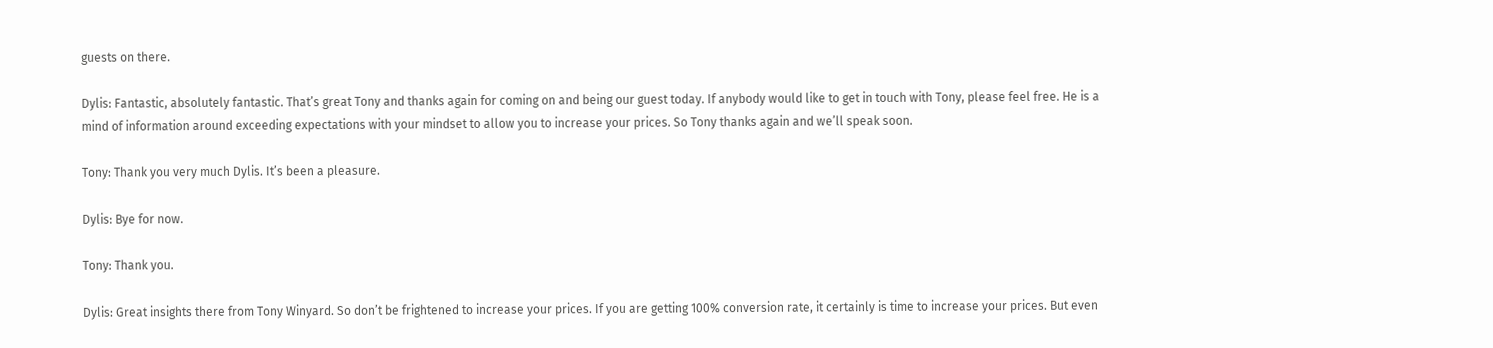guests on there.

Dylis: Fantastic, absolutely fantastic. That’s great Tony and thanks again for coming on and being our guest today. If anybody would like to get in touch with Tony, please feel free. He is a mind of information around exceeding expectations with your mindset to allow you to increase your prices. So Tony thanks again and we’ll speak soon.

Tony: Thank you very much Dylis. It’s been a pleasure.

Dylis: Bye for now.

Tony: Thank you.

Dylis: Great insights there from Tony Winyard. So don’t be frightened to increase your prices. If you are getting 100% conversion rate, it certainly is time to increase your prices. But even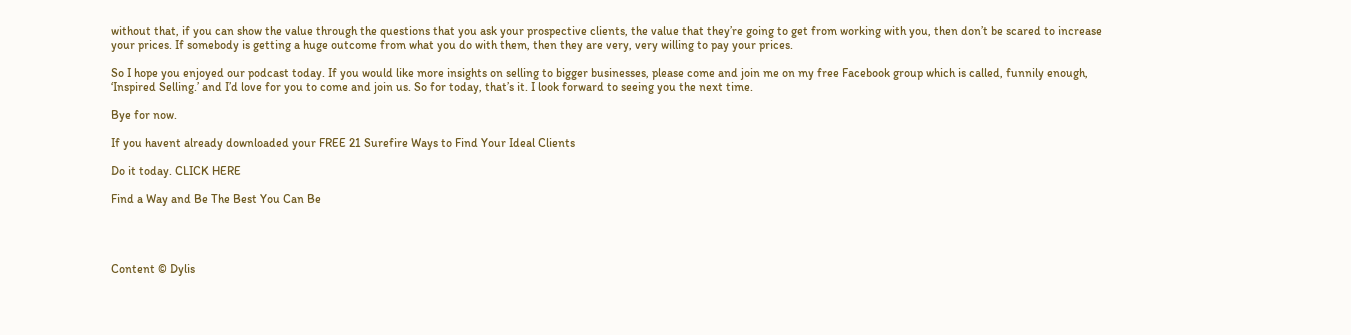without that, if you can show the value through the questions that you ask your prospective clients, the value that they’re going to get from working with you, then don’t be scared to increase your prices. If somebody is getting a huge outcome from what you do with them, then they are very, very willing to pay your prices.

So I hope you enjoyed our podcast today. If you would like more insights on selling to bigger businesses, please come and join me on my free Facebook group which is called, funnily enough, ‘Inspired Selling.’ and I’d love for you to come and join us. So for today, that’s it. I look forward to seeing you the next time.

Bye for now.

If you havent already downloaded your FREE 21 Surefire Ways to Find Your Ideal Clients

Do it today. CLICK HERE

Find a Way and Be The Best You Can Be




Content © Dylis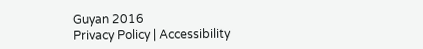Guyan 2016
Privacy Policy | Accessibility